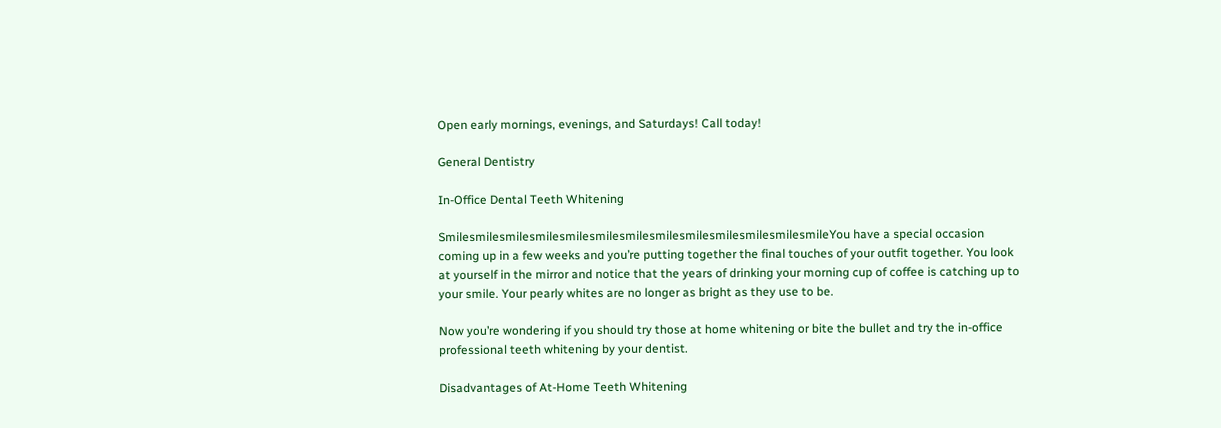Open early mornings, evenings, and Saturdays! Call today!

General Dentistry

In-Office Dental Teeth Whitening

SmilesmilesmilesmilesmilesmilesmilesmilesmilesmilesmilesmilesmileYou have a special occasion coming up in a few weeks and you’re putting together the final touches of your outfit together. You look at yourself in the mirror and notice that the years of drinking your morning cup of coffee is catching up to your smile. Your pearly whites are no longer as bright as they use to be.

Now you’re wondering if you should try those at home whitening or bite the bullet and try the in-office professional teeth whitening by your dentist.

Disadvantages of At-Home Teeth Whitening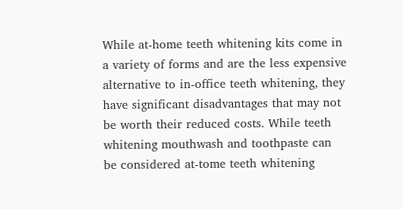While at-home teeth whitening kits come in a variety of forms and are the less expensive alternative to in-office teeth whitening, they have significant disadvantages that may not be worth their reduced costs. While teeth whitening mouthwash and toothpaste can be considered at-tome teeth whitening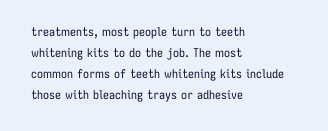treatments, most people turn to teeth whitening kits to do the job. The most common forms of teeth whitening kits include those with bleaching trays or adhesive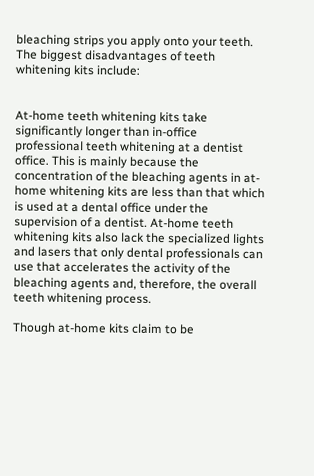bleaching strips you apply onto your teeth. The biggest disadvantages of teeth whitening kits include:


At-home teeth whitening kits take significantly longer than in-office professional teeth whitening at a dentist office. This is mainly because the concentration of the bleaching agents in at-home whitening kits are less than that which is used at a dental office under the supervision of a dentist. At-home teeth whitening kits also lack the specialized lights and lasers that only dental professionals can use that accelerates the activity of the bleaching agents and, therefore, the overall teeth whitening process.

Though at-home kits claim to be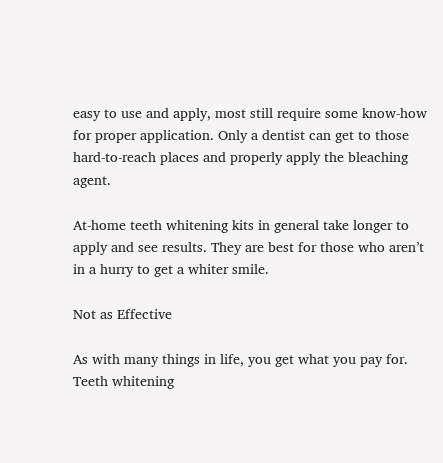easy to use and apply, most still require some know-how for proper application. Only a dentist can get to those hard-to-reach places and properly apply the bleaching agent.

At-home teeth whitening kits in general take longer to apply and see results. They are best for those who aren’t in a hurry to get a whiter smile.

Not as Effective

As with many things in life, you get what you pay for. Teeth whitening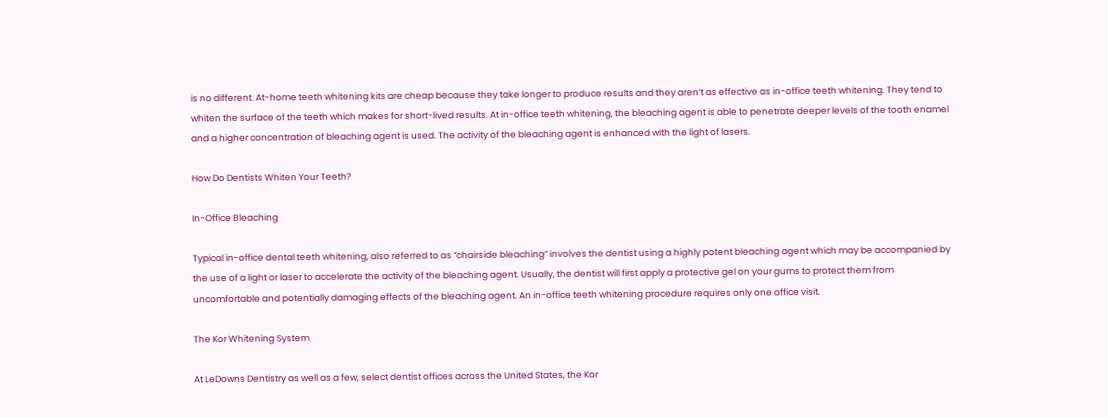is no different. At-home teeth whitening kits are cheap because they take longer to produce results and they aren’t as effective as in-office teeth whitening. They tend to whiten the surface of the teeth which makes for short-lived results. At in-office teeth whitening, the bleaching agent is able to penetrate deeper levels of the tooth enamel and a higher concentration of bleaching agent is used. The activity of the bleaching agent is enhanced with the light of lasers.

How Do Dentists Whiten Your Teeth?

In-Office Bleaching

Typical in-office dental teeth whitening, also referred to as “chairside bleaching” involves the dentist using a highly potent bleaching agent which may be accompanied by the use of a light or laser to accelerate the activity of the bleaching agent. Usually, the dentist will first apply a protective gel on your gums to protect them from uncomfortable and potentially damaging effects of the bleaching agent. An in-office teeth whitening procedure requires only one office visit.

The Kor Whitening System

At LeDowns Dentistry as well as a few, select dentist offices across the United States, the Kor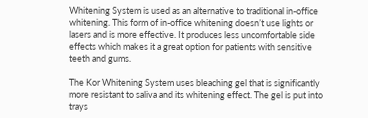Whitening System is used as an alternative to traditional in-office whitening. This form of in-office whitening doesn’t use lights or lasers and is more effective. It produces less uncomfortable side effects which makes it a great option for patients with sensitive teeth and gums.

The Kor Whitening System uses bleaching gel that is significantly more resistant to saliva and its whitening effect. The gel is put into trays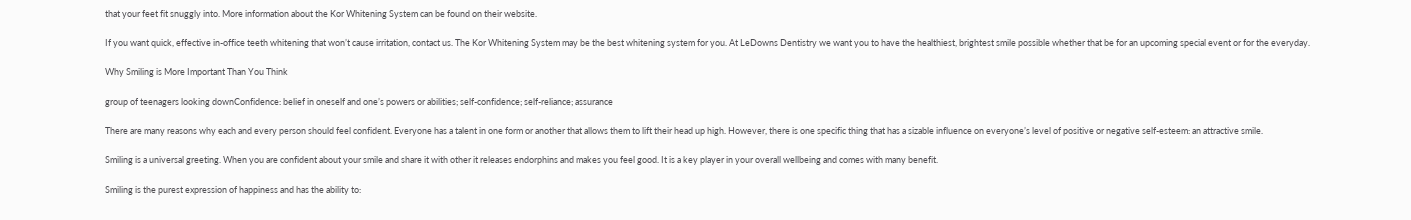that your feet fit snuggly into. More information about the Kor Whitening System can be found on their website.

If you want quick, effective in-office teeth whitening that won’t cause irritation, contact us. The Kor Whitening System may be the best whitening system for you. At LeDowns Dentistry we want you to have the healthiest, brightest smile possible whether that be for an upcoming special event or for the everyday.

Why Smiling is More Important Than You Think

group of teenagers looking downConfidence: belief in oneself and one’s powers or abilities; self-confidence; self-reliance; assurance

There are many reasons why each and every person should feel confident. Everyone has a talent in one form or another that allows them to lift their head up high. However, there is one specific thing that has a sizable influence on everyone’s level of positive or negative self-esteem: an attractive smile.

Smiling is a universal greeting. When you are confident about your smile and share it with other it releases endorphins and makes you feel good. It is a key player in your overall wellbeing and comes with many benefit.

Smiling is the purest expression of happiness and has the ability to: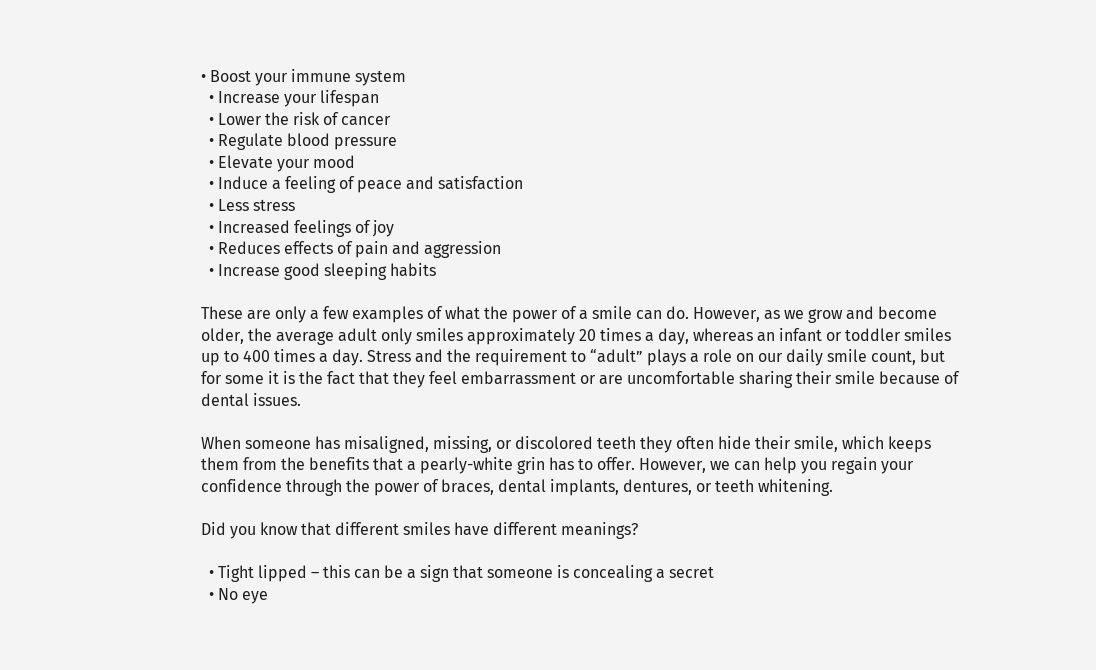• Boost your immune system
  • Increase your lifespan
  • Lower the risk of cancer
  • Regulate blood pressure
  • Elevate your mood
  • Induce a feeling of peace and satisfaction
  • Less stress
  • Increased feelings of joy
  • Reduces effects of pain and aggression
  • Increase good sleeping habits

These are only a few examples of what the power of a smile can do. However, as we grow and become older, the average adult only smiles approximately 20 times a day, whereas an infant or toddler smiles up to 400 times a day. Stress and the requirement to “adult” plays a role on our daily smile count, but for some it is the fact that they feel embarrassment or are uncomfortable sharing their smile because of dental issues.

When someone has misaligned, missing, or discolored teeth they often hide their smile, which keeps them from the benefits that a pearly-white grin has to offer. However, we can help you regain your confidence through the power of braces, dental implants, dentures, or teeth whitening.

Did you know that different smiles have different meanings?

  • Tight lipped – this can be a sign that someone is concealing a secret
  • No eye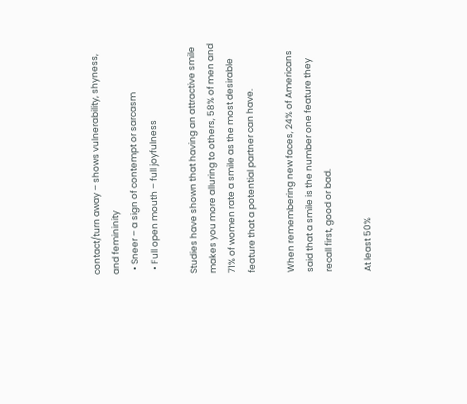contact/turn away – shows vulnerability, shyness, and femininity
  • Sneer – a sign of contempt or sarcasm
  • Full open mouth – full joyfulness

Studies have shown that having an attractive smile makes you more alluring to others, 58% of men and 71% of women rate a smile as the most desirable feature that a potential partner can have.

When remembering new faces, 24% of Americans said that a smile is the number one feature they recall first, good or bad.

At least 50%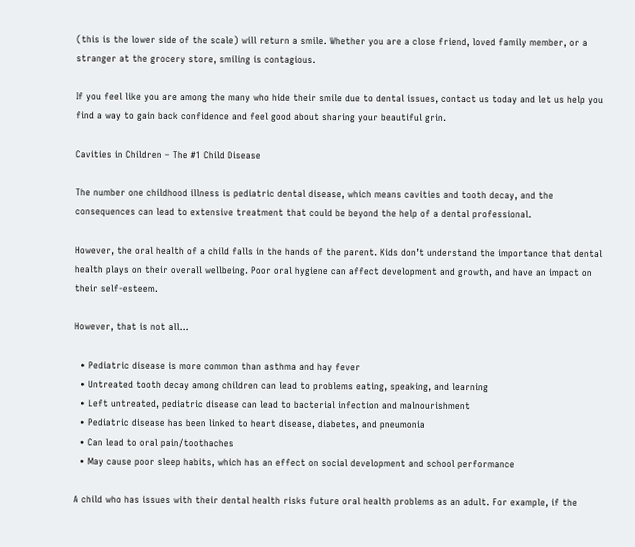(this is the lower side of the scale) will return a smile. Whether you are a close friend, loved family member, or a stranger at the grocery store, smiling is contagious.

If you feel like you are among the many who hide their smile due to dental issues, contact us today and let us help you find a way to gain back confidence and feel good about sharing your beautiful grin.

Cavities in Children – The #1 Child Disease

The number one childhood illness is pediatric dental disease, which means cavities and tooth decay, and the consequences can lead to extensive treatment that could be beyond the help of a dental professional.

However, the oral health of a child falls in the hands of the parent. Kids don’t understand the importance that dental health plays on their overall wellbeing. Poor oral hygiene can affect development and growth, and have an impact on their self-esteem.

However, that is not all…

  • Pediatric disease is more common than asthma and hay fever
  • Untreated tooth decay among children can lead to problems eating, speaking, and learning
  • Left untreated, pediatric disease can lead to bacterial infection and malnourishment
  • Pediatric disease has been linked to heart disease, diabetes, and pneumonia
  • Can lead to oral pain/toothaches
  • May cause poor sleep habits, which has an effect on social development and school performance

A child who has issues with their dental health risks future oral health problems as an adult. For example, if the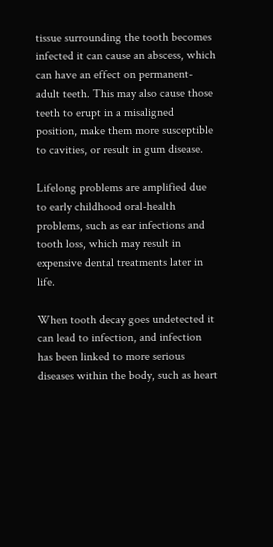tissue surrounding the tooth becomes infected it can cause an abscess, which can have an effect on permanent-adult teeth. This may also cause those teeth to erupt in a misaligned position, make them more susceptible to cavities, or result in gum disease.

Lifelong problems are amplified due to early childhood oral-health problems, such as ear infections and tooth loss, which may result in expensive dental treatments later in life.

When tooth decay goes undetected it can lead to infection, and infection has been linked to more serious diseases within the body, such as heart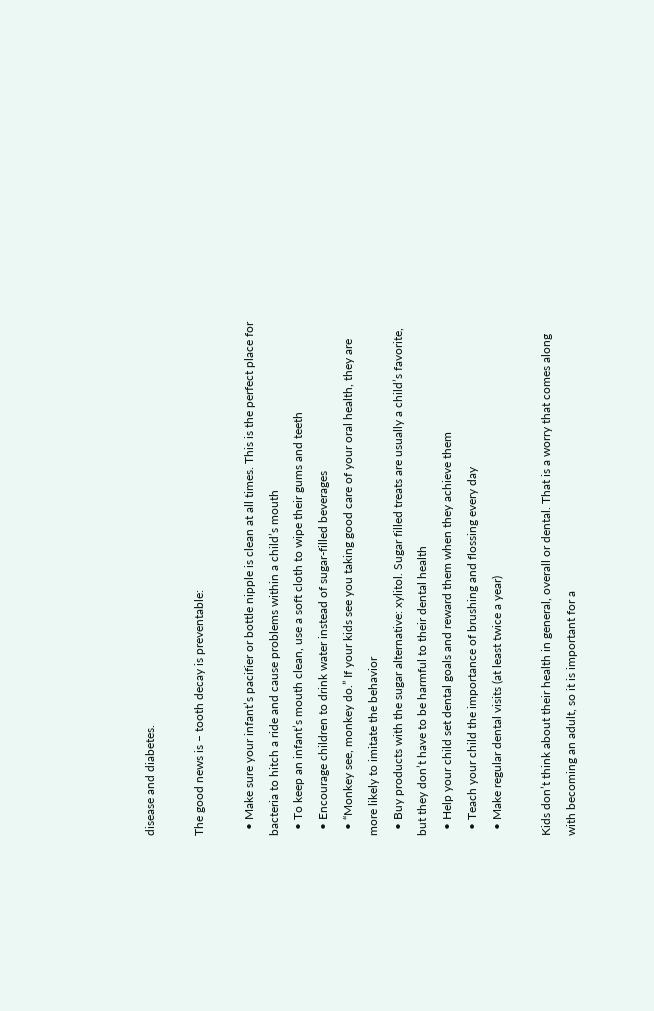disease and diabetes.

The good news is – tooth decay is preventable:

  • Make sure your infant’s pacifier or bottle nipple is clean at all times. This is the perfect place for bacteria to hitch a ride and cause problems within a child’s mouth
  • To keep an infant’s mouth clean, use a soft cloth to wipe their gums and teeth
  • Encourage children to drink water instead of sugar-filled beverages
  • “Monkey see, monkey do.” If your kids see you taking good care of your oral health, they are more likely to imitate the behavior
  • Buy products with the sugar alternative: xylitol. Sugar filled treats are usually a child’s favorite, but they don’t have to be harmful to their dental health
  • Help your child set dental goals and reward them when they achieve them
  • Teach your child the importance of brushing and flossing every day
  • Make regular dental visits (at least twice a year)

Kids don’t think about their health in general, overall or dental. That is a worry that comes along with becoming an adult, so it is important for a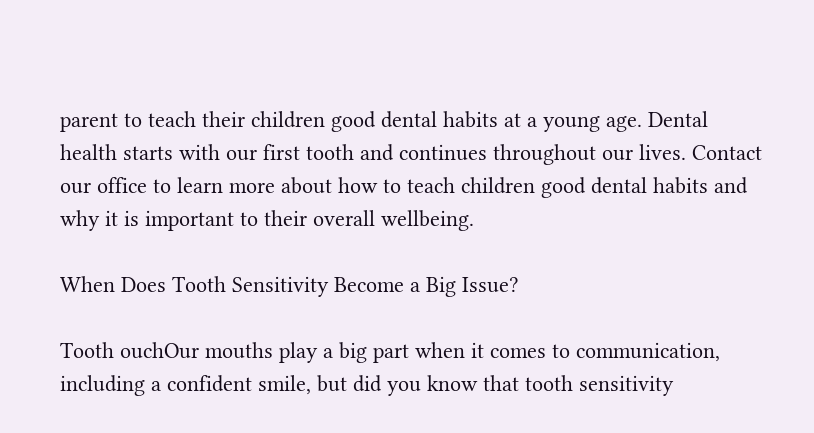parent to teach their children good dental habits at a young age. Dental health starts with our first tooth and continues throughout our lives. Contact our office to learn more about how to teach children good dental habits and why it is important to their overall wellbeing.

When Does Tooth Sensitivity Become a Big Issue?

Tooth ouchOur mouths play a big part when it comes to communication, including a confident smile, but did you know that tooth sensitivity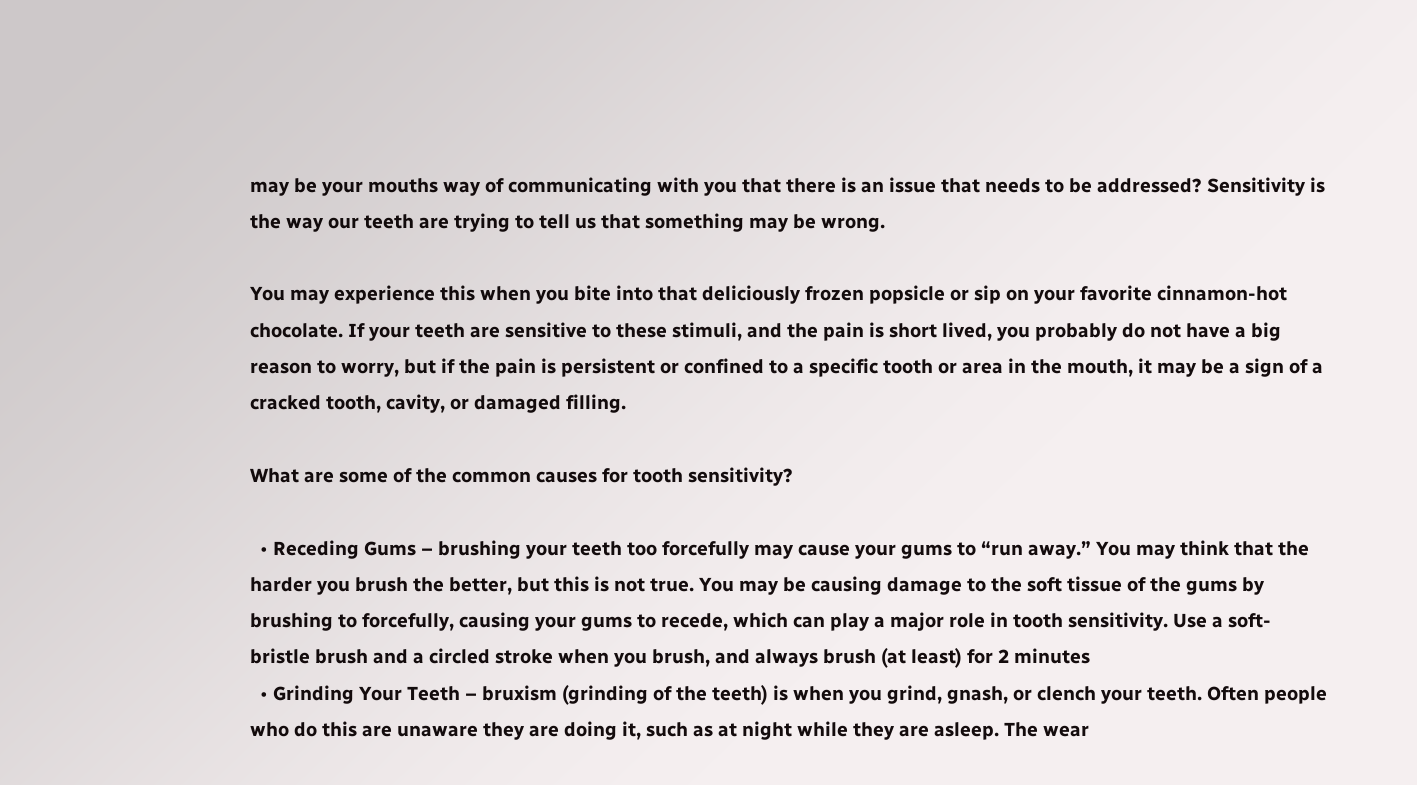may be your mouths way of communicating with you that there is an issue that needs to be addressed? Sensitivity is the way our teeth are trying to tell us that something may be wrong.

You may experience this when you bite into that deliciously frozen popsicle or sip on your favorite cinnamon-hot chocolate. If your teeth are sensitive to these stimuli, and the pain is short lived, you probably do not have a big reason to worry, but if the pain is persistent or confined to a specific tooth or area in the mouth, it may be a sign of a cracked tooth, cavity, or damaged filling.

What are some of the common causes for tooth sensitivity?

  • Receding Gums – brushing your teeth too forcefully may cause your gums to “run away.” You may think that the harder you brush the better, but this is not true. You may be causing damage to the soft tissue of the gums by brushing to forcefully, causing your gums to recede, which can play a major role in tooth sensitivity. Use a soft-bristle brush and a circled stroke when you brush, and always brush (at least) for 2 minutes
  • Grinding Your Teeth – bruxism (grinding of the teeth) is when you grind, gnash, or clench your teeth. Often people who do this are unaware they are doing it, such as at night while they are asleep. The wear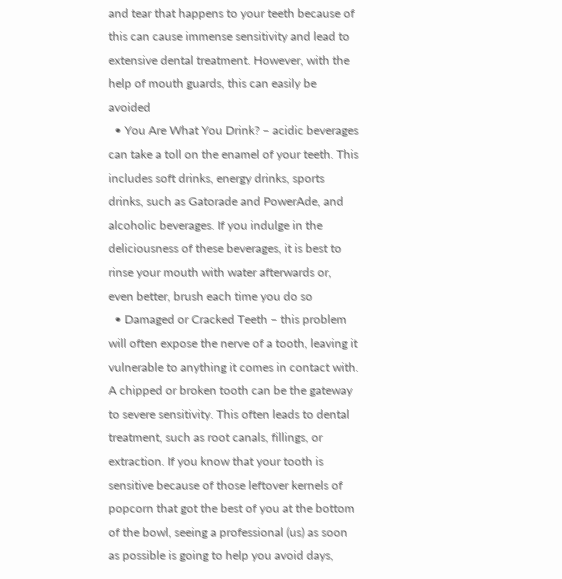and tear that happens to your teeth because of this can cause immense sensitivity and lead to extensive dental treatment. However, with the help of mouth guards, this can easily be avoided
  • You Are What You Drink? – acidic beverages can take a toll on the enamel of your teeth. This includes soft drinks, energy drinks, sports drinks, such as Gatorade and PowerAde, and alcoholic beverages. If you indulge in the deliciousness of these beverages, it is best to rinse your mouth with water afterwards or, even better, brush each time you do so
  • Damaged or Cracked Teeth – this problem will often expose the nerve of a tooth, leaving it vulnerable to anything it comes in contact with. A chipped or broken tooth can be the gateway to severe sensitivity. This often leads to dental treatment, such as root canals, fillings, or extraction. If you know that your tooth is sensitive because of those leftover kernels of popcorn that got the best of you at the bottom of the bowl, seeing a professional (us) as soon as possible is going to help you avoid days,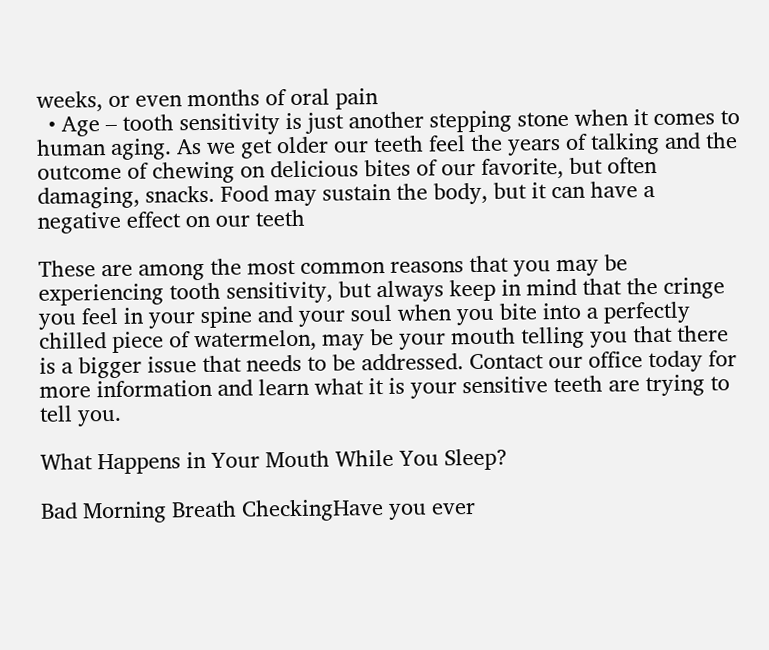weeks, or even months of oral pain
  • Age – tooth sensitivity is just another stepping stone when it comes to human aging. As we get older our teeth feel the years of talking and the outcome of chewing on delicious bites of our favorite, but often damaging, snacks. Food may sustain the body, but it can have a negative effect on our teeth

These are among the most common reasons that you may be experiencing tooth sensitivity, but always keep in mind that the cringe you feel in your spine and your soul when you bite into a perfectly chilled piece of watermelon, may be your mouth telling you that there is a bigger issue that needs to be addressed. Contact our office today for more information and learn what it is your sensitive teeth are trying to tell you.

What Happens in Your Mouth While You Sleep?

Bad Morning Breath CheckingHave you ever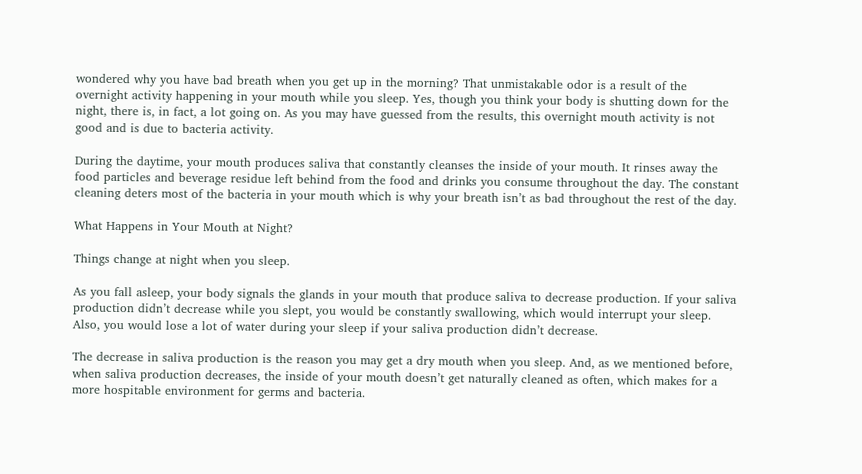wondered why you have bad breath when you get up in the morning? That unmistakable odor is a result of the overnight activity happening in your mouth while you sleep. Yes, though you think your body is shutting down for the night, there is, in fact, a lot going on. As you may have guessed from the results, this overnight mouth activity is not good and is due to bacteria activity.

During the daytime, your mouth produces saliva that constantly cleanses the inside of your mouth. It rinses away the food particles and beverage residue left behind from the food and drinks you consume throughout the day. The constant cleaning deters most of the bacteria in your mouth which is why your breath isn’t as bad throughout the rest of the day.

What Happens in Your Mouth at Night?

Things change at night when you sleep.

As you fall asleep, your body signals the glands in your mouth that produce saliva to decrease production. If your saliva production didn’t decrease while you slept, you would be constantly swallowing, which would interrupt your sleep. Also, you would lose a lot of water during your sleep if your saliva production didn’t decrease.

The decrease in saliva production is the reason you may get a dry mouth when you sleep. And, as we mentioned before, when saliva production decreases, the inside of your mouth doesn’t get naturally cleaned as often, which makes for a more hospitable environment for germs and bacteria.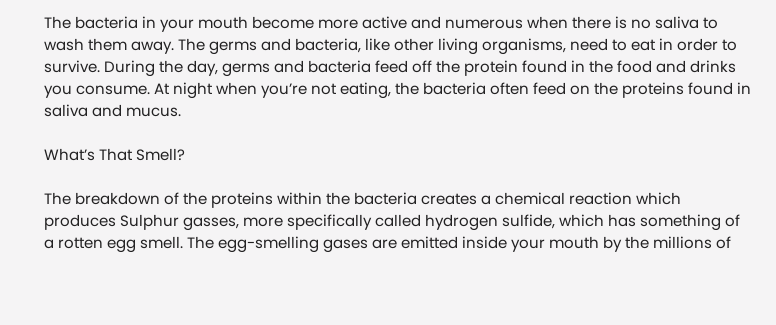The bacteria in your mouth become more active and numerous when there is no saliva to wash them away. The germs and bacteria, like other living organisms, need to eat in order to survive. During the day, germs and bacteria feed off the protein found in the food and drinks you consume. At night when you’re not eating, the bacteria often feed on the proteins found in saliva and mucus.

What’s That Smell?

The breakdown of the proteins within the bacteria creates a chemical reaction which produces Sulphur gasses, more specifically called hydrogen sulfide, which has something of a rotten egg smell. The egg-smelling gases are emitted inside your mouth by the millions of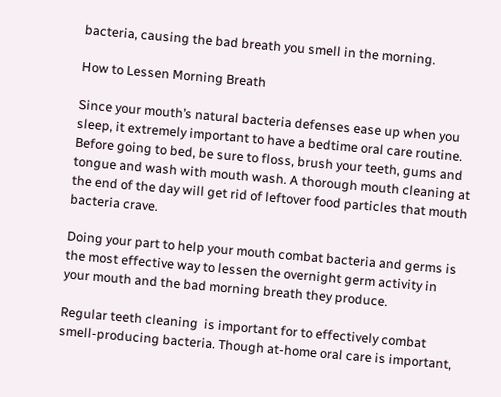bacteria, causing the bad breath you smell in the morning.

How to Lessen Morning Breath

Since your mouth’s natural bacteria defenses ease up when you sleep, it extremely important to have a bedtime oral care routine. Before going to bed, be sure to floss, brush your teeth, gums and tongue and wash with mouth wash. A thorough mouth cleaning at the end of the day will get rid of leftover food particles that mouth bacteria crave.

Doing your part to help your mouth combat bacteria and germs is the most effective way to lessen the overnight germ activity in your mouth and the bad morning breath they produce.

Regular teeth cleaning  is important for to effectively combat smell-producing bacteria. Though at-home oral care is important,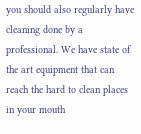you should also regularly have cleaning done by a professional. We have state of the art equipment that can reach the hard to clean places in your mouth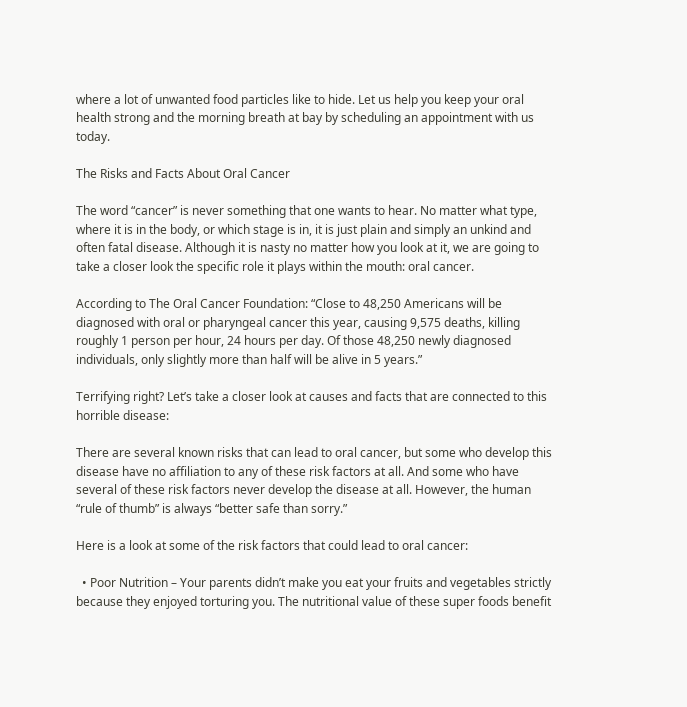where a lot of unwanted food particles like to hide. Let us help you keep your oral health strong and the morning breath at bay by scheduling an appointment with us today.

The Risks and Facts About Oral Cancer

The word “cancer” is never something that one wants to hear. No matter what type, where it is in the body, or which stage is in, it is just plain and simply an unkind and often fatal disease. Although it is nasty no matter how you look at it, we are going to take a closer look the specific role it plays within the mouth: oral cancer.

According to The Oral Cancer Foundation: “Close to 48,250 Americans will be diagnosed with oral or pharyngeal cancer this year, causing 9,575 deaths, killing roughly 1 person per hour, 24 hours per day. Of those 48,250 newly diagnosed individuals, only slightly more than half will be alive in 5 years.”

Terrifying right? Let’s take a closer look at causes and facts that are connected to this horrible disease:

There are several known risks that can lead to oral cancer, but some who develop this disease have no affiliation to any of these risk factors at all. And some who have several of these risk factors never develop the disease at all. However, the human “rule of thumb” is always “better safe than sorry.”

Here is a look at some of the risk factors that could lead to oral cancer:

  • Poor Nutrition – Your parents didn’t make you eat your fruits and vegetables strictly because they enjoyed torturing you. The nutritional value of these super foods benefit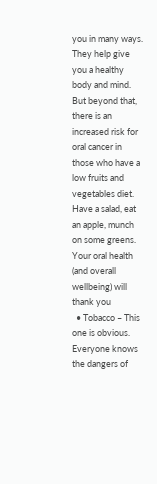you in many ways. They help give you a healthy body and mind. But beyond that, there is an increased risk for oral cancer in those who have a low fruits and vegetables diet. Have a salad, eat an apple, munch on some greens. Your oral health (and overall wellbeing) will thank you
  • Tobacco – This one is obvious. Everyone knows the dangers of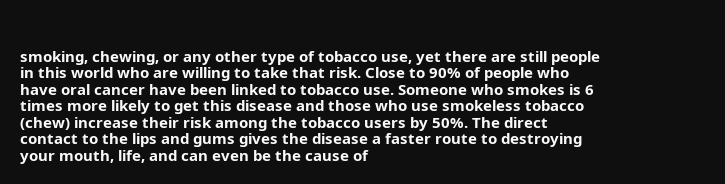smoking, chewing, or any other type of tobacco use, yet there are still people in this world who are willing to take that risk. Close to 90% of people who have oral cancer have been linked to tobacco use. Someone who smokes is 6 times more likely to get this disease and those who use smokeless tobacco (chew) increase their risk among the tobacco users by 50%. The direct contact to the lips and gums gives the disease a faster route to destroying your mouth, life, and can even be the cause of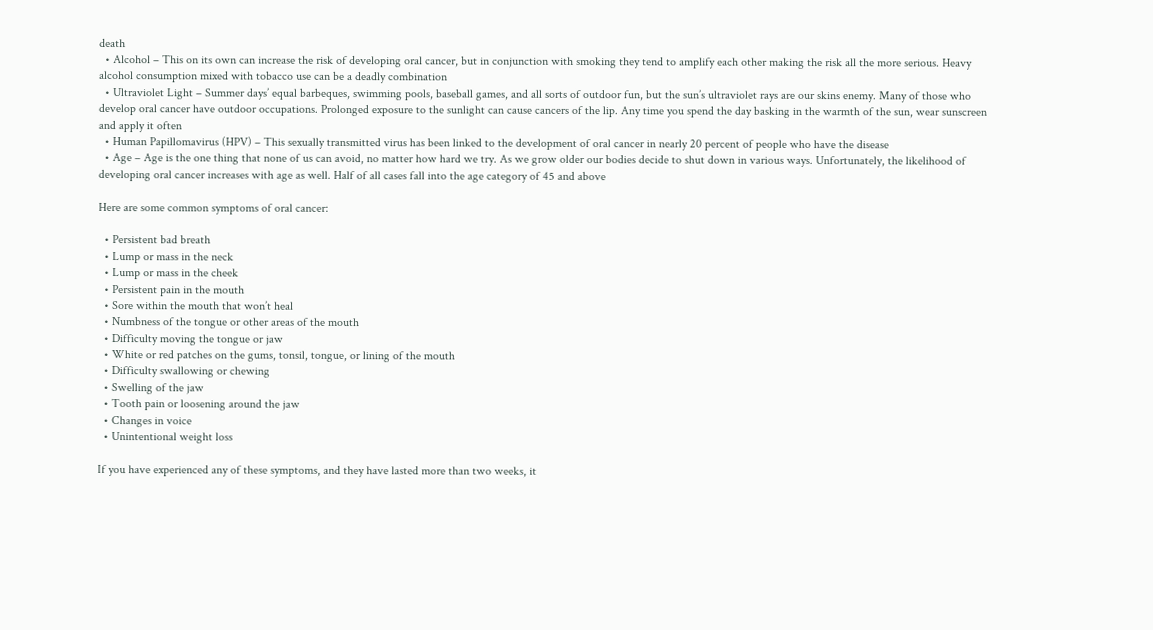death
  • Alcohol – This on its own can increase the risk of developing oral cancer, but in conjunction with smoking they tend to amplify each other making the risk all the more serious. Heavy alcohol consumption mixed with tobacco use can be a deadly combination
  • Ultraviolet Light – Summer days’ equal barbeques, swimming pools, baseball games, and all sorts of outdoor fun, but the sun’s ultraviolet rays are our skins enemy. Many of those who develop oral cancer have outdoor occupations. Prolonged exposure to the sunlight can cause cancers of the lip. Any time you spend the day basking in the warmth of the sun, wear sunscreen and apply it often
  • Human Papillomavirus (HPV) – This sexually transmitted virus has been linked to the development of oral cancer in nearly 20 percent of people who have the disease
  • Age – Age is the one thing that none of us can avoid, no matter how hard we try. As we grow older our bodies decide to shut down in various ways. Unfortunately, the likelihood of developing oral cancer increases with age as well. Half of all cases fall into the age category of 45 and above

Here are some common symptoms of oral cancer:

  • Persistent bad breath
  • Lump or mass in the neck
  • Lump or mass in the cheek
  • Persistent pain in the mouth
  • Sore within the mouth that won’t heal
  • Numbness of the tongue or other areas of the mouth
  • Difficulty moving the tongue or jaw
  • White or red patches on the gums, tonsil, tongue, or lining of the mouth
  • Difficulty swallowing or chewing
  • Swelling of the jaw
  • Tooth pain or loosening around the jaw
  • Changes in voice
  • Unintentional weight loss

If you have experienced any of these symptoms, and they have lasted more than two weeks, it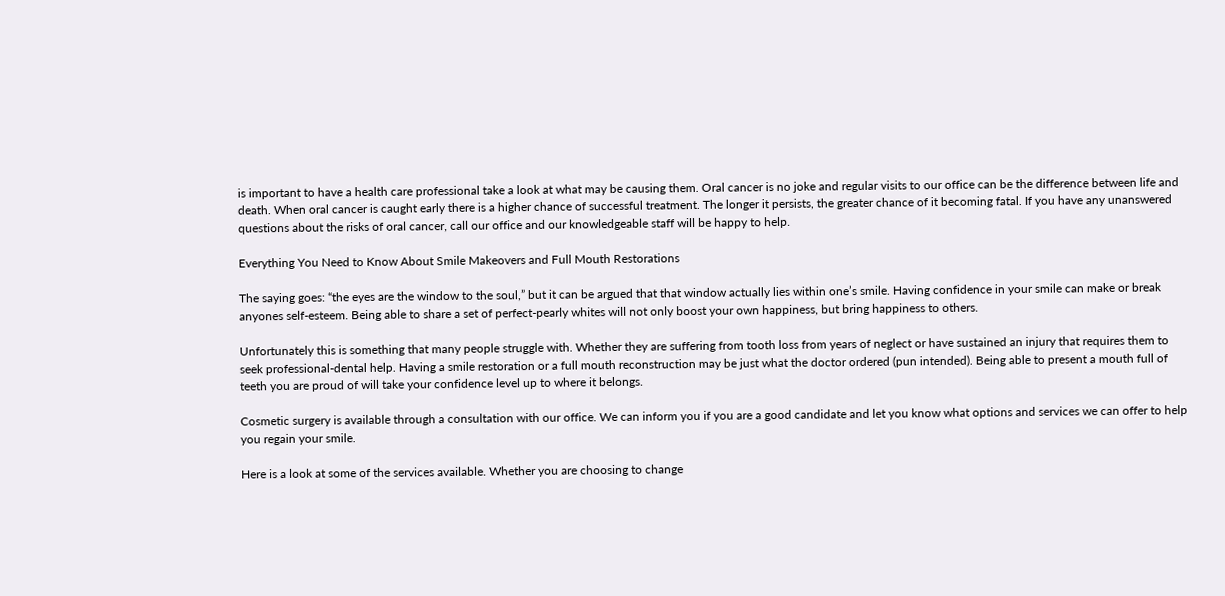is important to have a health care professional take a look at what may be causing them. Oral cancer is no joke and regular visits to our office can be the difference between life and death. When oral cancer is caught early there is a higher chance of successful treatment. The longer it persists, the greater chance of it becoming fatal. If you have any unanswered questions about the risks of oral cancer, call our office and our knowledgeable staff will be happy to help.

Everything You Need to Know About Smile Makeovers and Full Mouth Restorations

The saying goes: “the eyes are the window to the soul,” but it can be argued that that window actually lies within one’s smile. Having confidence in your smile can make or break anyones self-esteem. Being able to share a set of perfect-pearly whites will not only boost your own happiness, but bring happiness to others.

Unfortunately this is something that many people struggle with. Whether they are suffering from tooth loss from years of neglect or have sustained an injury that requires them to seek professional-dental help. Having a smile restoration or a full mouth reconstruction may be just what the doctor ordered (pun intended). Being able to present a mouth full of teeth you are proud of will take your confidence level up to where it belongs.

Cosmetic surgery is available through a consultation with our office. We can inform you if you are a good candidate and let you know what options and services we can offer to help you regain your smile.

Here is a look at some of the services available. Whether you are choosing to change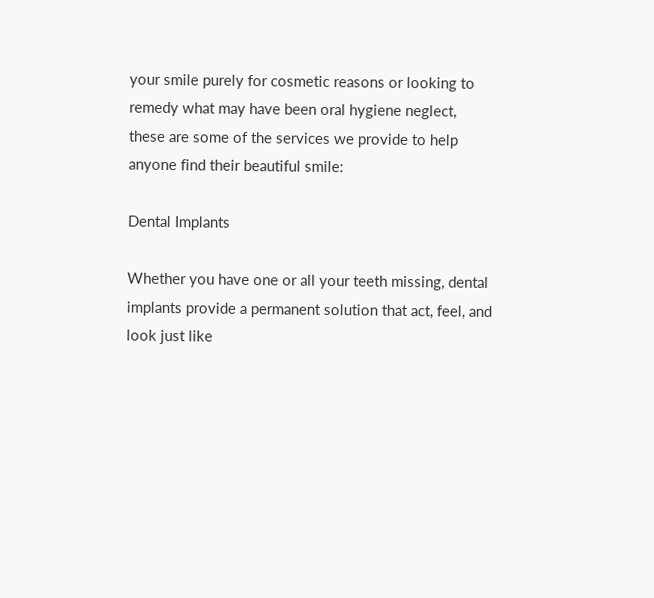your smile purely for cosmetic reasons or looking to remedy what may have been oral hygiene neglect, these are some of the services we provide to help anyone find their beautiful smile:

Dental Implants

Whether you have one or all your teeth missing, dental implants provide a permanent solution that act, feel, and look just like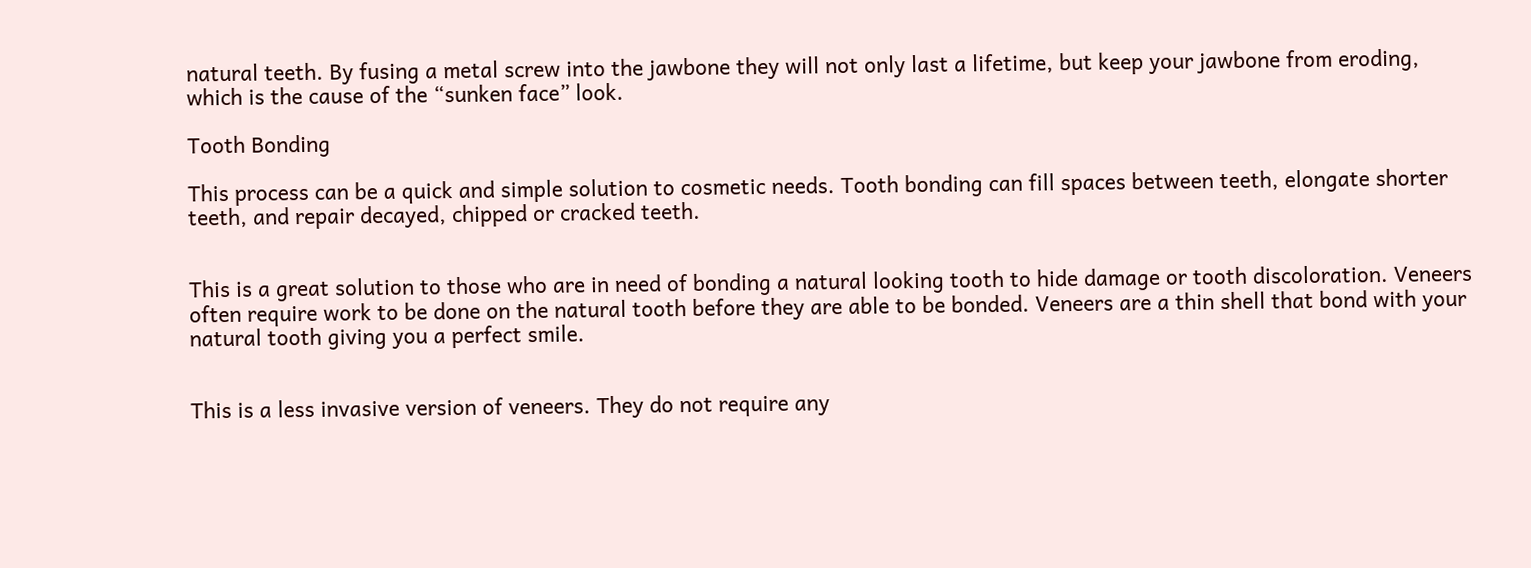natural teeth. By fusing a metal screw into the jawbone they will not only last a lifetime, but keep your jawbone from eroding, which is the cause of the “sunken face” look.

Tooth Bonding

This process can be a quick and simple solution to cosmetic needs. Tooth bonding can fill spaces between teeth, elongate shorter teeth, and repair decayed, chipped or cracked teeth.


This is a great solution to those who are in need of bonding a natural looking tooth to hide damage or tooth discoloration. Veneers often require work to be done on the natural tooth before they are able to be bonded. Veneers are a thin shell that bond with your natural tooth giving you a perfect smile.


This is a less invasive version of veneers. They do not require any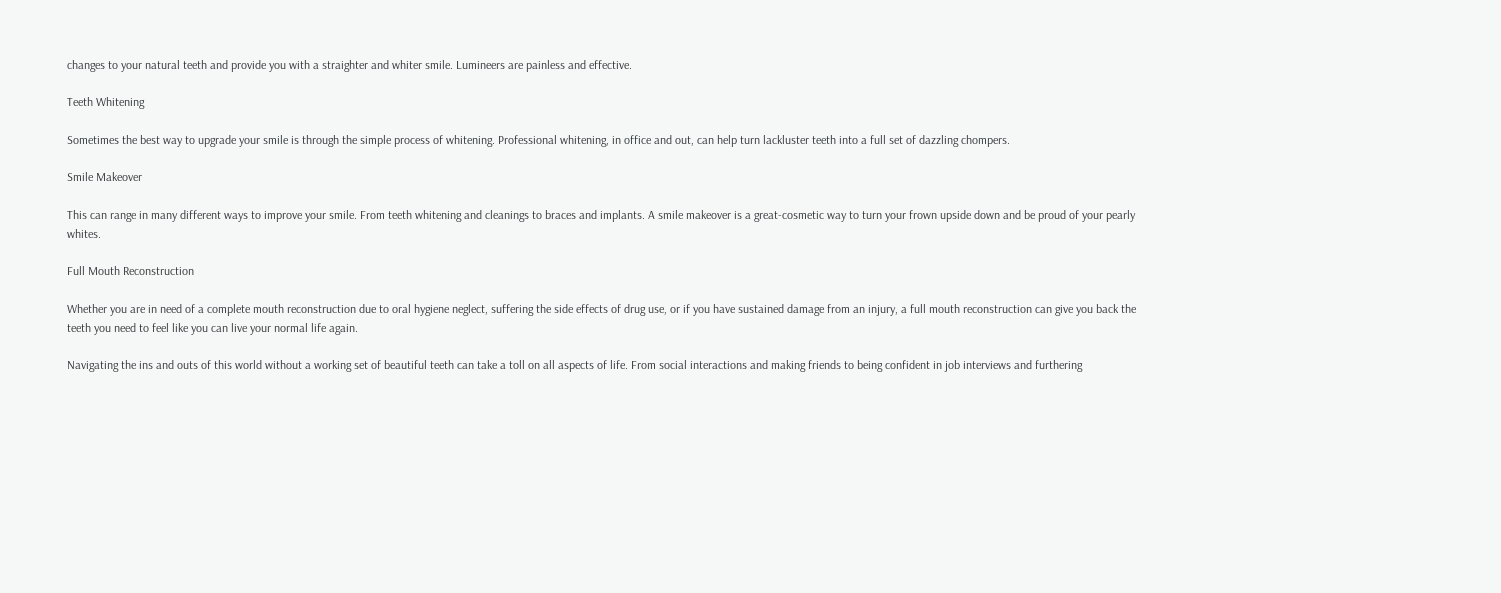changes to your natural teeth and provide you with a straighter and whiter smile. Lumineers are painless and effective.

Teeth Whitening

Sometimes the best way to upgrade your smile is through the simple process of whitening. Professional whitening, in office and out, can help turn lackluster teeth into a full set of dazzling chompers.

Smile Makeover

This can range in many different ways to improve your smile. From teeth whitening and cleanings to braces and implants. A smile makeover is a great-cosmetic way to turn your frown upside down and be proud of your pearly whites.

Full Mouth Reconstruction

Whether you are in need of a complete mouth reconstruction due to oral hygiene neglect, suffering the side effects of drug use, or if you have sustained damage from an injury, a full mouth reconstruction can give you back the teeth you need to feel like you can live your normal life again.

Navigating the ins and outs of this world without a working set of beautiful teeth can take a toll on all aspects of life. From social interactions and making friends to being confident in job interviews and furthering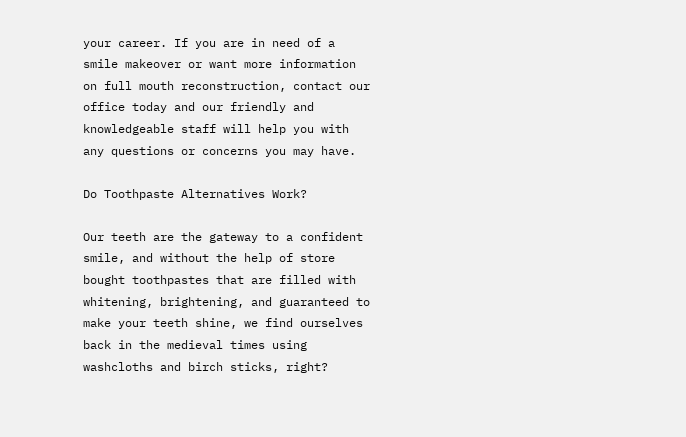your career. If you are in need of a smile makeover or want more information on full mouth reconstruction, contact our office today and our friendly and knowledgeable staff will help you with any questions or concerns you may have.

Do Toothpaste Alternatives Work?

Our teeth are the gateway to a confident smile, and without the help of store bought toothpastes that are filled with whitening, brightening, and guaranteed to make your teeth shine, we find ourselves back in the medieval times using washcloths and birch sticks, right?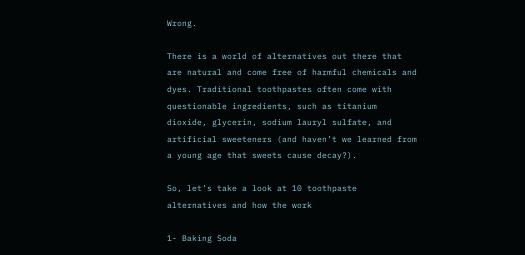Wrong.

There is a world of alternatives out there that are natural and come free of harmful chemicals and dyes. Traditional toothpastes often come with questionable ingredients, such as titanium dioxide, glycerin, sodium lauryl sulfate, and artificial sweeteners (and haven’t we learned from a young age that sweets cause decay?).

So, let’s take a look at 10 toothpaste alternatives and how the work

1- Baking Soda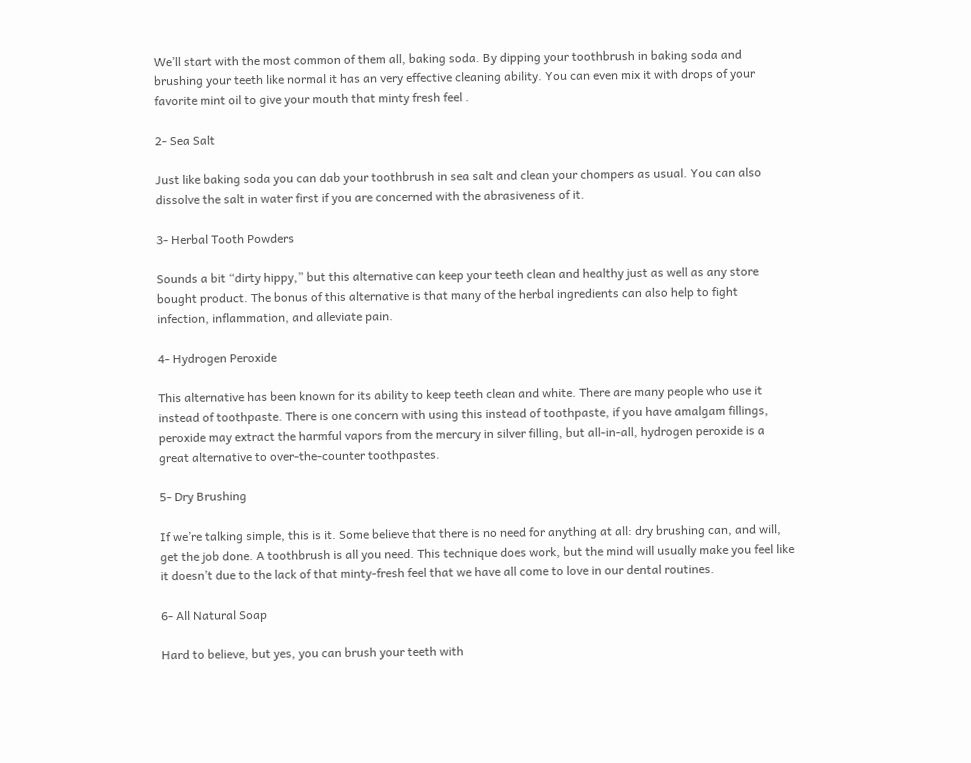We’ll start with the most common of them all, baking soda. By dipping your toothbrush in baking soda and brushing your teeth like normal it has an very effective cleaning ability. You can even mix it with drops of your favorite mint oil to give your mouth that minty fresh feel .

2- Sea Salt

Just like baking soda you can dab your toothbrush in sea salt and clean your chompers as usual. You can also dissolve the salt in water first if you are concerned with the abrasiveness of it.

3- Herbal Tooth Powders

Sounds a bit “dirty hippy,” but this alternative can keep your teeth clean and healthy just as well as any store bought product. The bonus of this alternative is that many of the herbal ingredients can also help to fight infection, inflammation, and alleviate pain.

4- Hydrogen Peroxide

This alternative has been known for its ability to keep teeth clean and white. There are many people who use it instead of toothpaste. There is one concern with using this instead of toothpaste, if you have amalgam fillings, peroxide may extract the harmful vapors from the mercury in silver filling, but all-in-all, hydrogen peroxide is a great alternative to over-the-counter toothpastes.

5- Dry Brushing

If we’re talking simple, this is it. Some believe that there is no need for anything at all: dry brushing can, and will, get the job done. A toothbrush is all you need. This technique does work, but the mind will usually make you feel like it doesn’t due to the lack of that minty-fresh feel that we have all come to love in our dental routines.

6- All Natural Soap

Hard to believe, but yes, you can brush your teeth with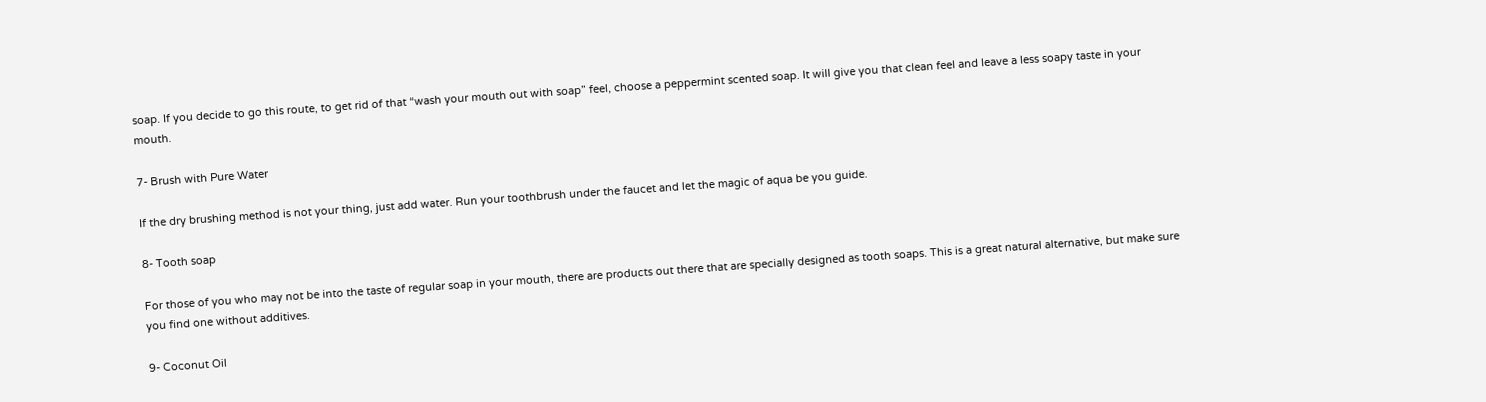soap. If you decide to go this route, to get rid of that “wash your mouth out with soap” feel, choose a peppermint scented soap. It will give you that clean feel and leave a less soapy taste in your mouth.

7- Brush with Pure Water

If the dry brushing method is not your thing, just add water. Run your toothbrush under the faucet and let the magic of aqua be you guide.

8- Tooth soap

For those of you who may not be into the taste of regular soap in your mouth, there are products out there that are specially designed as tooth soaps. This is a great natural alternative, but make sure you find one without additives.

9- Coconut Oil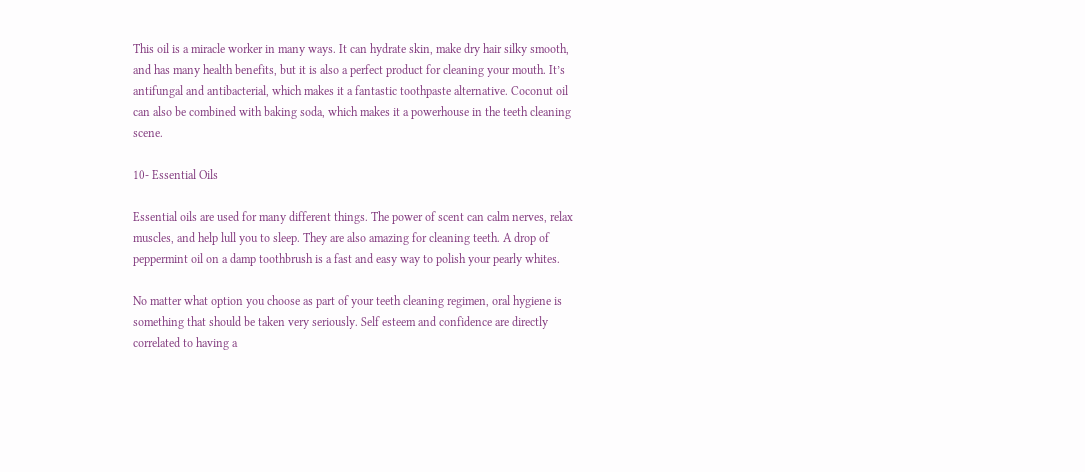This oil is a miracle worker in many ways. It can hydrate skin, make dry hair silky smooth, and has many health benefits, but it is also a perfect product for cleaning your mouth. It’s antifungal and antibacterial, which makes it a fantastic toothpaste alternative. Coconut oil can also be combined with baking soda, which makes it a powerhouse in the teeth cleaning scene.

10- Essential Oils

Essential oils are used for many different things. The power of scent can calm nerves, relax muscles, and help lull you to sleep. They are also amazing for cleaning teeth. A drop of peppermint oil on a damp toothbrush is a fast and easy way to polish your pearly whites.

No matter what option you choose as part of your teeth cleaning regimen, oral hygiene is something that should be taken very seriously. Self esteem and confidence are directly correlated to having a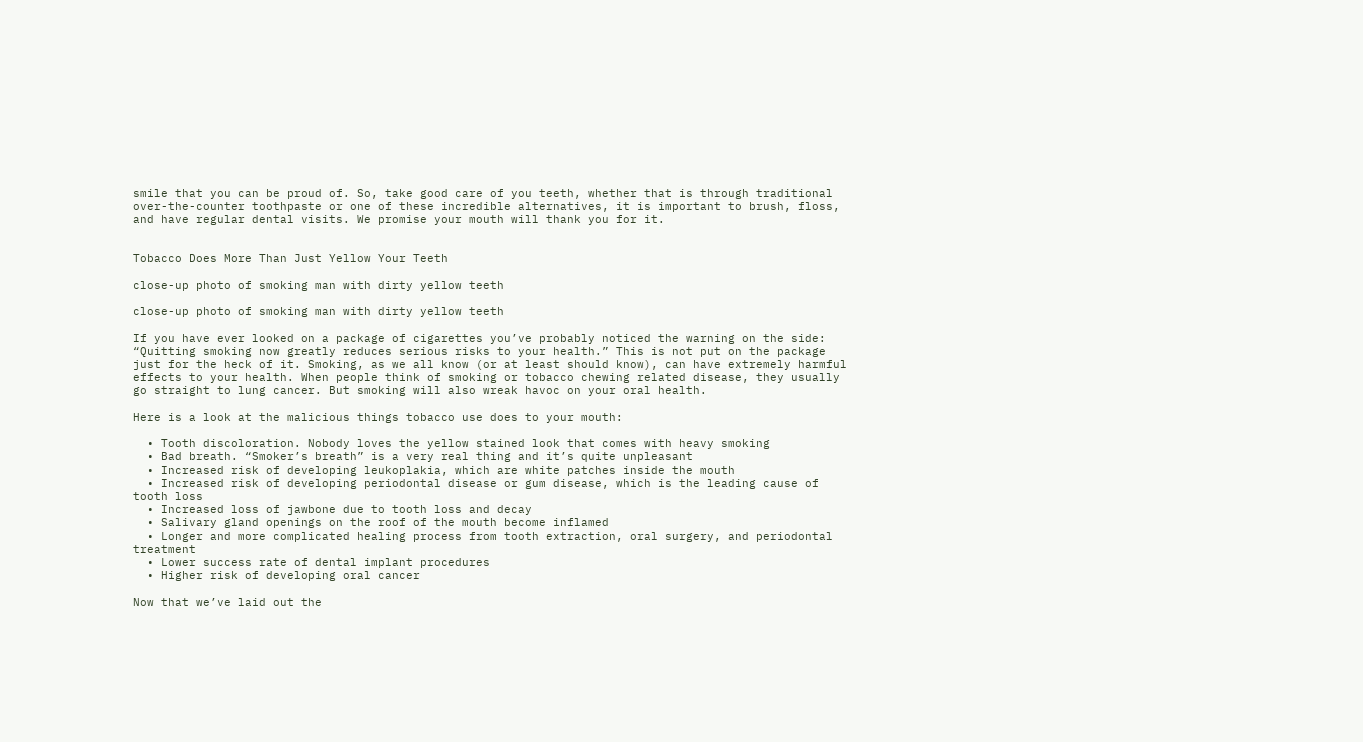smile that you can be proud of. So, take good care of you teeth, whether that is through traditional over-the-counter toothpaste or one of these incredible alternatives, it is important to brush, floss, and have regular dental visits. We promise your mouth will thank you for it.


Tobacco Does More Than Just Yellow Your Teeth

close-up photo of smoking man with dirty yellow teeth

close-up photo of smoking man with dirty yellow teeth

If you have ever looked on a package of cigarettes you’ve probably noticed the warning on the side: “Quitting smoking now greatly reduces serious risks to your health.” This is not put on the package just for the heck of it. Smoking, as we all know (or at least should know), can have extremely harmful effects to your health. When people think of smoking or tobacco chewing related disease, they usually go straight to lung cancer. But smoking will also wreak havoc on your oral health.

Here is a look at the malicious things tobacco use does to your mouth:

  • Tooth discoloration. Nobody loves the yellow stained look that comes with heavy smoking
  • Bad breath. “Smoker’s breath” is a very real thing and it’s quite unpleasant
  • Increased risk of developing leukoplakia, which are white patches inside the mouth
  • Increased risk of developing periodontal disease or gum disease, which is the leading cause of tooth loss
  • Increased loss of jawbone due to tooth loss and decay
  • Salivary gland openings on the roof of the mouth become inflamed
  • Longer and more complicated healing process from tooth extraction, oral surgery, and periodontal treatment
  • Lower success rate of dental implant procedures
  • Higher risk of developing oral cancer

Now that we’ve laid out the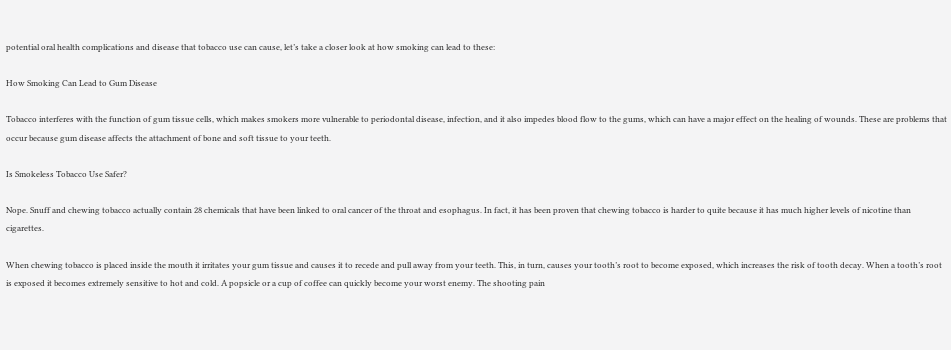potential oral health complications and disease that tobacco use can cause, let’s take a closer look at how smoking can lead to these:

How Smoking Can Lead to Gum Disease

Tobacco interferes with the function of gum tissue cells, which makes smokers more vulnerable to periodontal disease, infection, and it also impedes blood flow to the gums, which can have a major effect on the healing of wounds. These are problems that occur because gum disease affects the attachment of bone and soft tissue to your teeth.

Is Smokeless Tobacco Use Safer?

Nope. Snuff and chewing tobacco actually contain 28 chemicals that have been linked to oral cancer of the throat and esophagus. In fact, it has been proven that chewing tobacco is harder to quite because it has much higher levels of nicotine than cigarettes.

When chewing tobacco is placed inside the mouth it irritates your gum tissue and causes it to recede and pull away from your teeth. This, in turn, causes your tooth’s root to become exposed, which increases the risk of tooth decay. When a tooth’s root is exposed it becomes extremely sensitive to hot and cold. A popsicle or a cup of coffee can quickly become your worst enemy. The shooting pain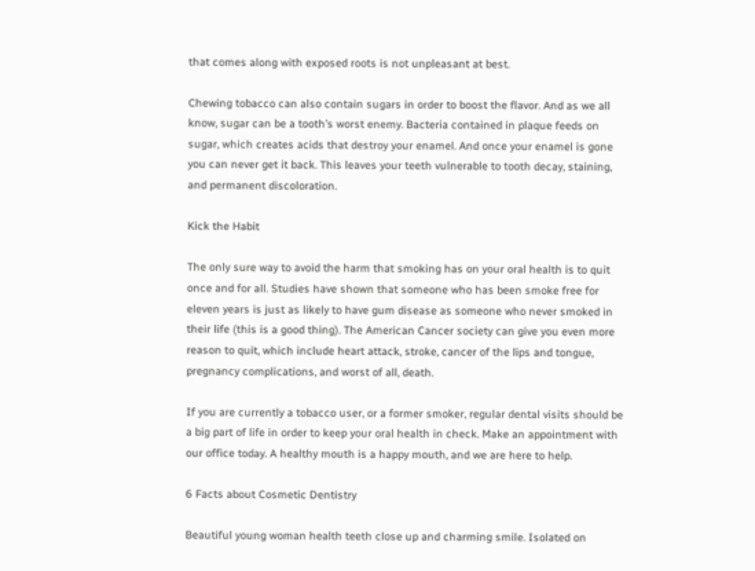that comes along with exposed roots is not unpleasant at best.

Chewing tobacco can also contain sugars in order to boost the flavor. And as we all know, sugar can be a tooth’s worst enemy. Bacteria contained in plaque feeds on sugar, which creates acids that destroy your enamel. And once your enamel is gone you can never get it back. This leaves your teeth vulnerable to tooth decay, staining, and permanent discoloration.

Kick the Habit

The only sure way to avoid the harm that smoking has on your oral health is to quit once and for all. Studies have shown that someone who has been smoke free for eleven years is just as likely to have gum disease as someone who never smoked in their life (this is a good thing). The American Cancer society can give you even more reason to quit, which include heart attack, stroke, cancer of the lips and tongue, pregnancy complications, and worst of all, death.

If you are currently a tobacco user, or a former smoker, regular dental visits should be a big part of life in order to keep your oral health in check. Make an appointment with our office today. A healthy mouth is a happy mouth, and we are here to help.

6 Facts about Cosmetic Dentistry

Beautiful young woman health teeth close up and charming smile. Isolated on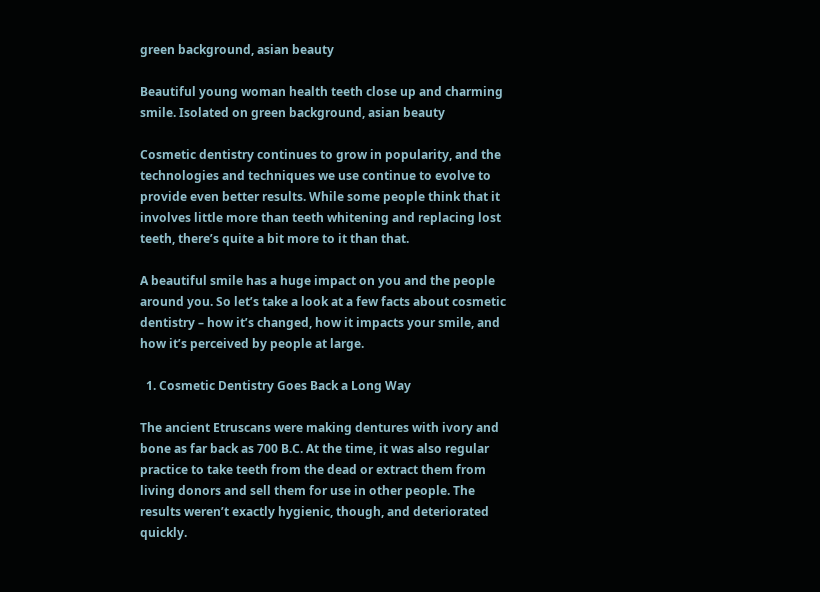green background, asian beauty

Beautiful young woman health teeth close up and charming smile. Isolated on green background, asian beauty

Cosmetic dentistry continues to grow in popularity, and the technologies and techniques we use continue to evolve to provide even better results. While some people think that it involves little more than teeth whitening and replacing lost teeth, there’s quite a bit more to it than that.

A beautiful smile has a huge impact on you and the people around you. So let’s take a look at a few facts about cosmetic dentistry – how it’s changed, how it impacts your smile, and how it’s perceived by people at large.

  1. Cosmetic Dentistry Goes Back a Long Way

The ancient Etruscans were making dentures with ivory and bone as far back as 700 B.C. At the time, it was also regular practice to take teeth from the dead or extract them from living donors and sell them for use in other people. The results weren’t exactly hygienic, though, and deteriorated quickly.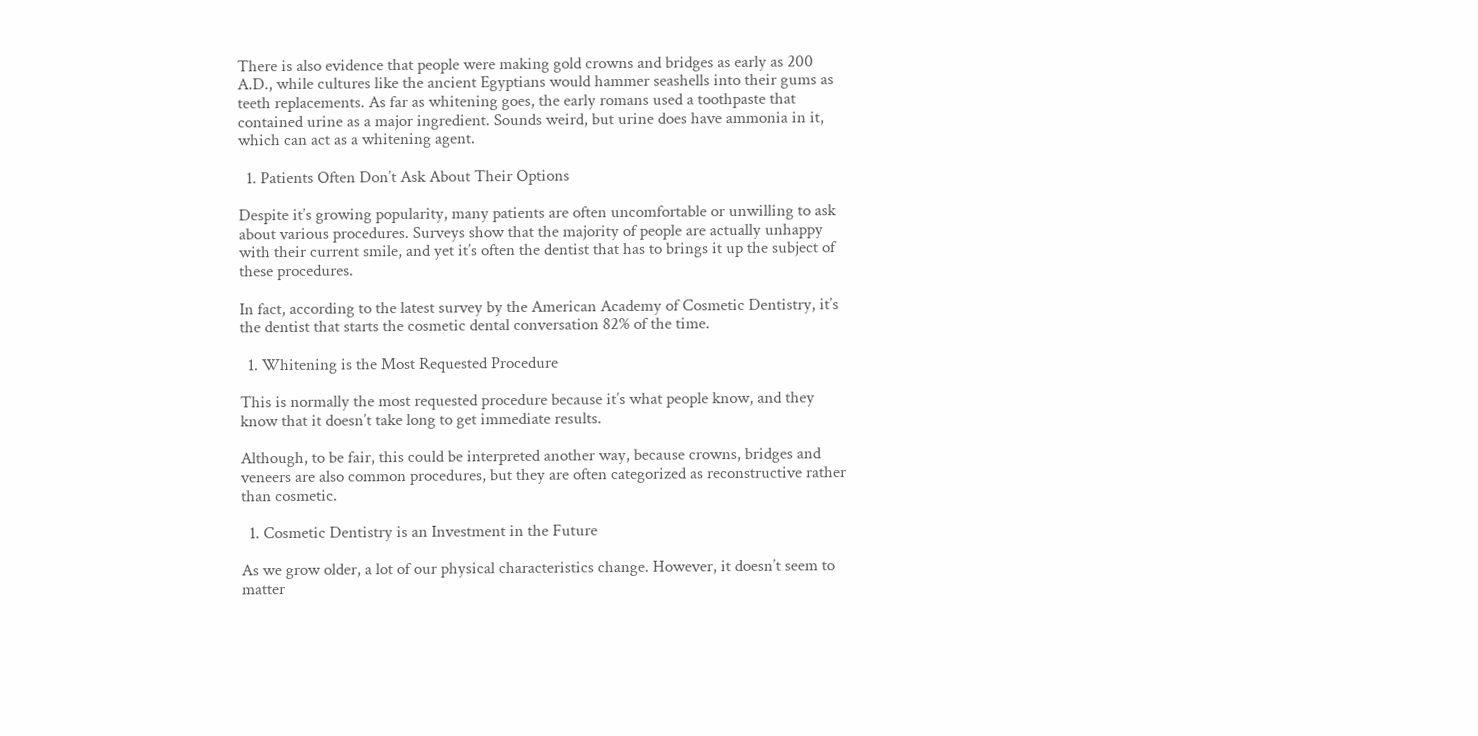There is also evidence that people were making gold crowns and bridges as early as 200 A.D., while cultures like the ancient Egyptians would hammer seashells into their gums as teeth replacements. As far as whitening goes, the early romans used a toothpaste that contained urine as a major ingredient. Sounds weird, but urine does have ammonia in it, which can act as a whitening agent.

  1. Patients Often Don’t Ask About Their Options

Despite it’s growing popularity, many patients are often uncomfortable or unwilling to ask about various procedures. Surveys show that the majority of people are actually unhappy with their current smile, and yet it’s often the dentist that has to brings it up the subject of these procedures.

In fact, according to the latest survey by the American Academy of Cosmetic Dentistry, it’s the dentist that starts the cosmetic dental conversation 82% of the time.

  1. Whitening is the Most Requested Procedure

This is normally the most requested procedure because it’s what people know, and they know that it doesn’t take long to get immediate results.

Although, to be fair, this could be interpreted another way, because crowns, bridges and veneers are also common procedures, but they are often categorized as reconstructive rather than cosmetic.

  1. Cosmetic Dentistry is an Investment in the Future

As we grow older, a lot of our physical characteristics change. However, it doesn’t seem to matter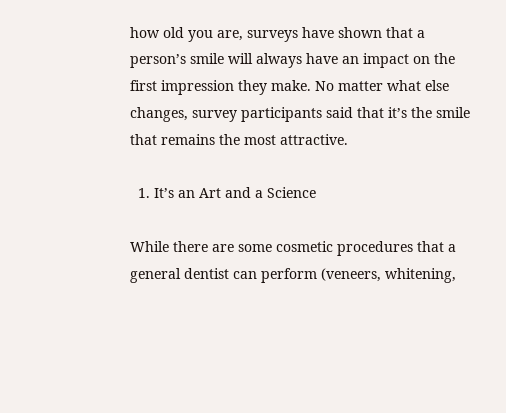how old you are, surveys have shown that a person’s smile will always have an impact on the first impression they make. No matter what else changes, survey participants said that it’s the smile that remains the most attractive.

  1. It’s an Art and a Science

While there are some cosmetic procedures that a general dentist can perform (veneers, whitening,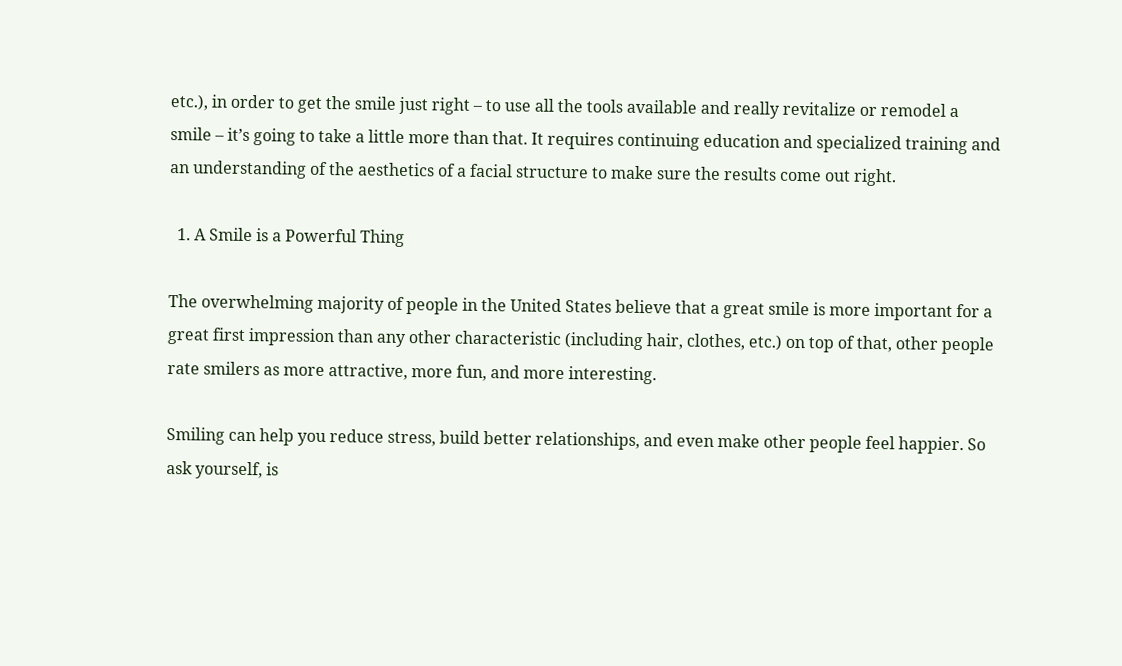etc.), in order to get the smile just right – to use all the tools available and really revitalize or remodel a smile – it’s going to take a little more than that. It requires continuing education and specialized training and an understanding of the aesthetics of a facial structure to make sure the results come out right.

  1. A Smile is a Powerful Thing

The overwhelming majority of people in the United States believe that a great smile is more important for a great first impression than any other characteristic (including hair, clothes, etc.) on top of that, other people rate smilers as more attractive, more fun, and more interesting.

Smiling can help you reduce stress, build better relationships, and even make other people feel happier. So ask yourself, is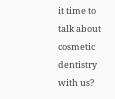it time to talk about cosmetic dentistry with us?